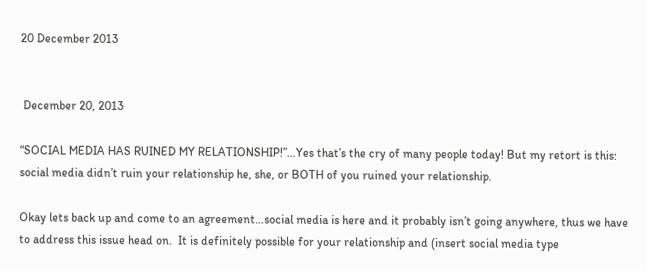20 December 2013


 December 20, 2013

“SOCIAL MEDIA HAS RUINED MY RELATIONSHIP!”…Yes that’s the cry of many people today! But my retort is this: social media didn’t ruin your relationship he, she, or BOTH of you ruined your relationship.

Okay lets back up and come to an agreement…social media is here and it probably isn’t going anywhere, thus we have to address this issue head on.  It is definitely possible for your relationship and (insert social media type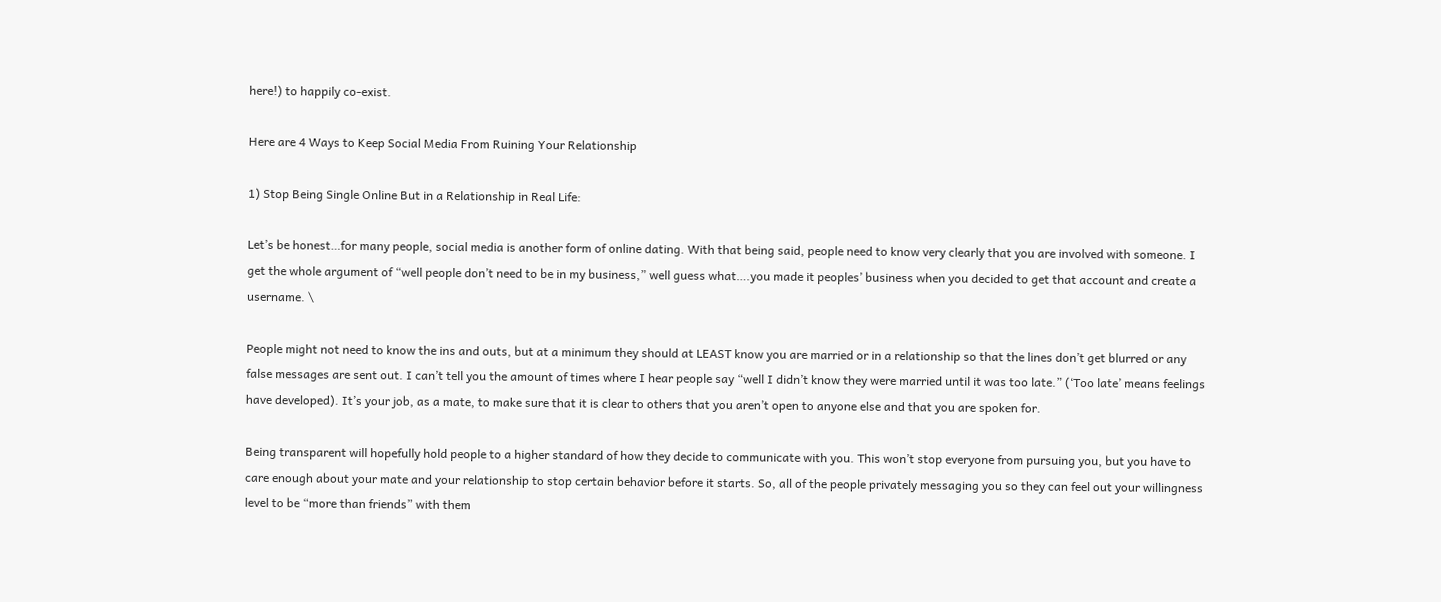here!) to happily co-exist.

Here are 4 Ways to Keep Social Media From Ruining Your Relationship

1) Stop Being Single Online But in a Relationship in Real Life:

Let’s be honest…for many people, social media is another form of online dating. With that being said, people need to know very clearly that you are involved with someone. I get the whole argument of “well people don’t need to be in my business,” well guess what….you made it peoples’ business when you decided to get that account and create a username. \

People might not need to know the ins and outs, but at a minimum they should at LEAST know you are married or in a relationship so that the lines don’t get blurred or any false messages are sent out. I can’t tell you the amount of times where I hear people say “well I didn’t know they were married until it was too late.” (‘Too late’ means feelings have developed). It’s your job, as a mate, to make sure that it is clear to others that you aren’t open to anyone else and that you are spoken for.

Being transparent will hopefully hold people to a higher standard of how they decide to communicate with you. This won’t stop everyone from pursuing you, but you have to care enough about your mate and your relationship to stop certain behavior before it starts. So, all of the people privately messaging you so they can feel out your willingness level to be “more than friends” with them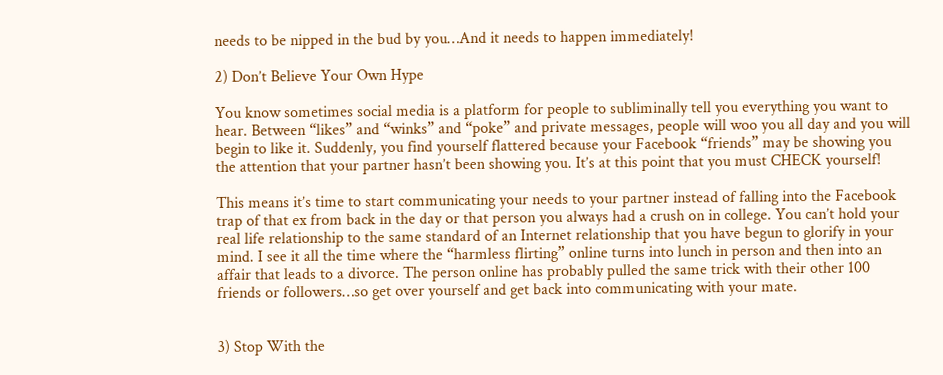needs to be nipped in the bud by you…And it needs to happen immediately!

2) Don’t Believe Your Own Hype

You know sometimes social media is a platform for people to subliminally tell you everything you want to hear. Between “likes” and “winks” and “poke” and private messages, people will woo you all day and you will begin to like it. Suddenly, you find yourself flattered because your Facebook “friends” may be showing you the attention that your partner hasn’t been showing you. It’s at this point that you must CHECK yourself!

This means it’s time to start communicating your needs to your partner instead of falling into the Facebook trap of that ex from back in the day or that person you always had a crush on in college. You can’t hold your real life relationship to the same standard of an Internet relationship that you have begun to glorify in your mind. I see it all the time where the “harmless flirting” online turns into lunch in person and then into an affair that leads to a divorce. The person online has probably pulled the same trick with their other 100 friends or followers…so get over yourself and get back into communicating with your mate.


3) Stop With the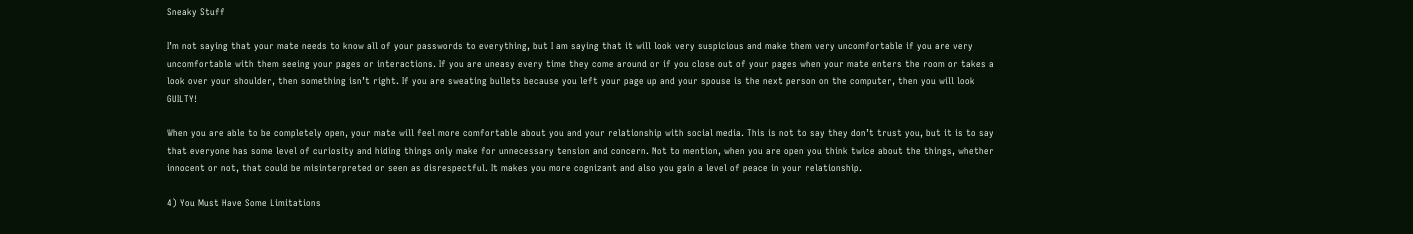Sneaky Stuff

I’m not saying that your mate needs to know all of your passwords to everything, but I am saying that it will look very suspicious and make them very uncomfortable if you are very uncomfortable with them seeing your pages or interactions. If you are uneasy every time they come around or if you close out of your pages when your mate enters the room or takes a look over your shoulder, then something isn’t right. If you are sweating bullets because you left your page up and your spouse is the next person on the computer, then you will look GUILTY!

When you are able to be completely open, your mate will feel more comfortable about you and your relationship with social media. This is not to say they don’t trust you, but it is to say that everyone has some level of curiosity and hiding things only make for unnecessary tension and concern. Not to mention, when you are open you think twice about the things, whether innocent or not, that could be misinterpreted or seen as disrespectful. It makes you more cognizant and also you gain a level of peace in your relationship.

4) You Must Have Some Limitations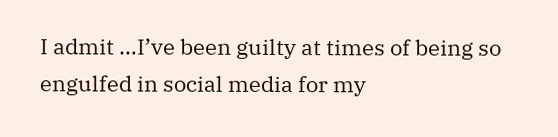I admit …I’ve been guilty at times of being so engulfed in social media for my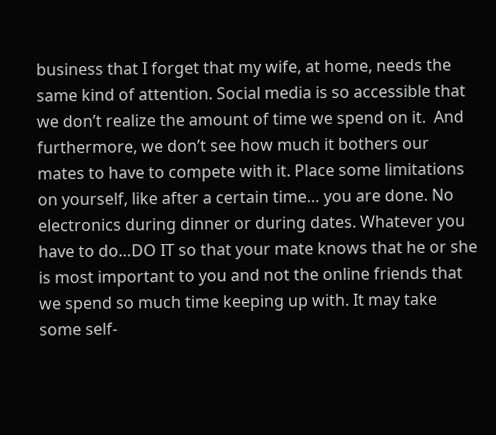business that I forget that my wife, at home, needs the same kind of attention. Social media is so accessible that we don’t realize the amount of time we spend on it.  And furthermore, we don’t see how much it bothers our mates to have to compete with it. Place some limitations on yourself, like after a certain time… you are done. No electronics during dinner or during dates. Whatever you have to do…DO IT so that your mate knows that he or she is most important to you and not the online friends that we spend so much time keeping up with. It may take some self-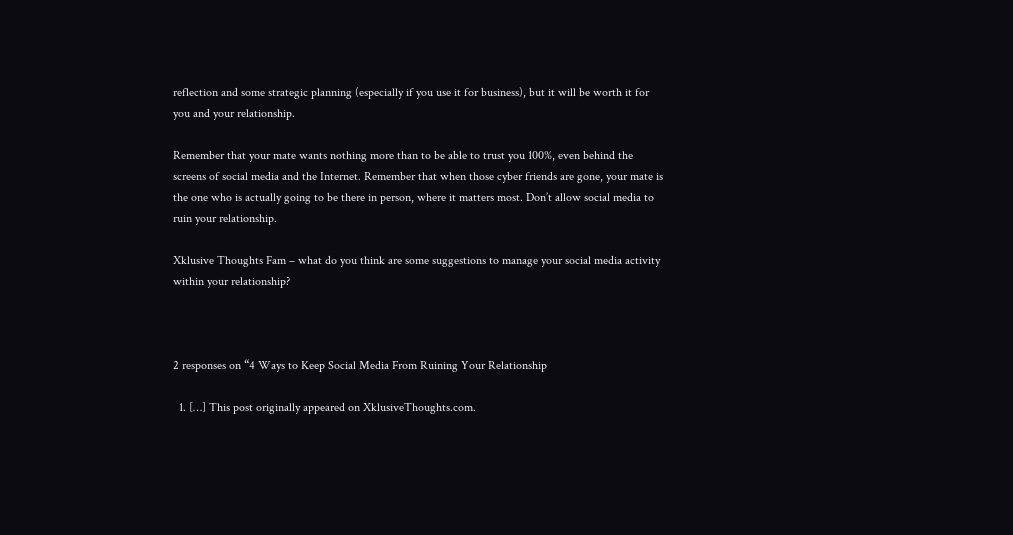reflection and some strategic planning (especially if you use it for business), but it will be worth it for you and your relationship.

Remember that your mate wants nothing more than to be able to trust you 100%, even behind the screens of social media and the Internet. Remember that when those cyber friends are gone, your mate is the one who is actually going to be there in person, where it matters most. Don’t allow social media to ruin your relationship.

Xklusive Thoughts Fam – what do you think are some suggestions to manage your social media activity within your relationship?



2 responses on “4 Ways to Keep Social Media From Ruining Your Relationship

  1. […] This post originally appeared on XklusiveThoughts.com.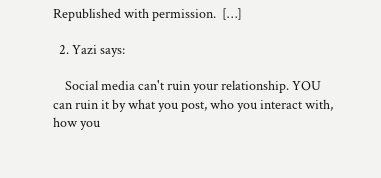Republished with permission.  […]

  2. Yazi says:

    Social media can't ruin your relationship. YOU can ruin it by what you post, who you interact with, how you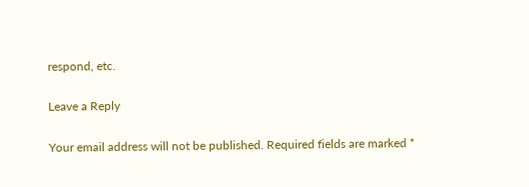respond, etc.

Leave a Reply

Your email address will not be published. Required fields are marked *